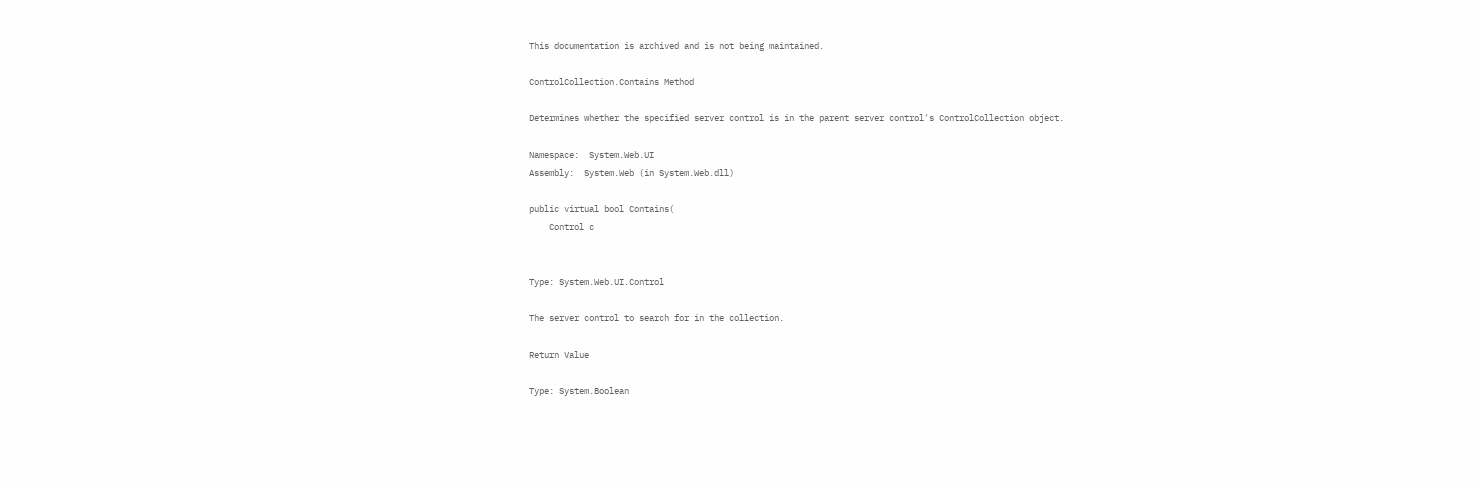This documentation is archived and is not being maintained.

ControlCollection.Contains Method

Determines whether the specified server control is in the parent server control's ControlCollection object.

Namespace:  System.Web.UI
Assembly:  System.Web (in System.Web.dll)

public virtual bool Contains(
    Control c


Type: System.Web.UI.Control

The server control to search for in the collection.

Return Value

Type: System.Boolean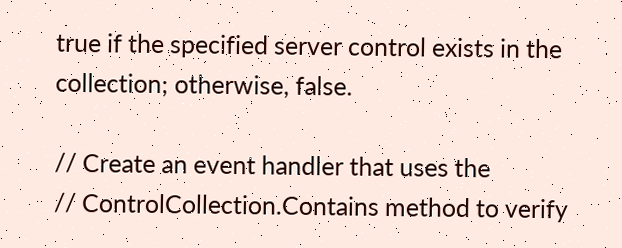true if the specified server control exists in the collection; otherwise, false.

// Create an event handler that uses the
// ControlCollection.Contains method to verify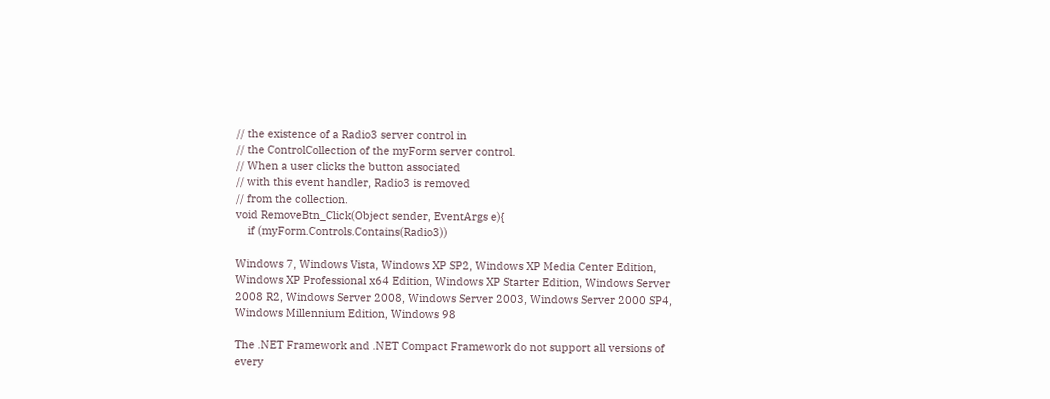// the existence of a Radio3 server control in
// the ControlCollection of the myForm server control.
// When a user clicks the button associated
// with this event handler, Radio3 is removed
// from the collection.
void RemoveBtn_Click(Object sender, EventArgs e){
    if (myForm.Controls.Contains(Radio3))

Windows 7, Windows Vista, Windows XP SP2, Windows XP Media Center Edition, Windows XP Professional x64 Edition, Windows XP Starter Edition, Windows Server 2008 R2, Windows Server 2008, Windows Server 2003, Windows Server 2000 SP4, Windows Millennium Edition, Windows 98

The .NET Framework and .NET Compact Framework do not support all versions of every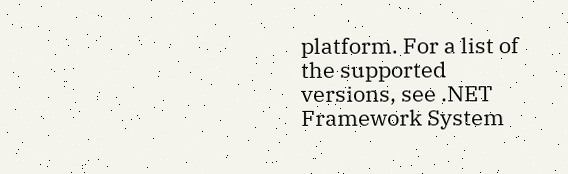platform. For a list of the supported versions, see .NET Framework System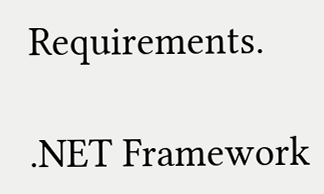Requirements.

.NET Framework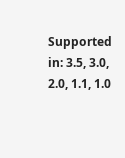Supported in: 3.5, 3.0, 2.0, 1.1, 1.0